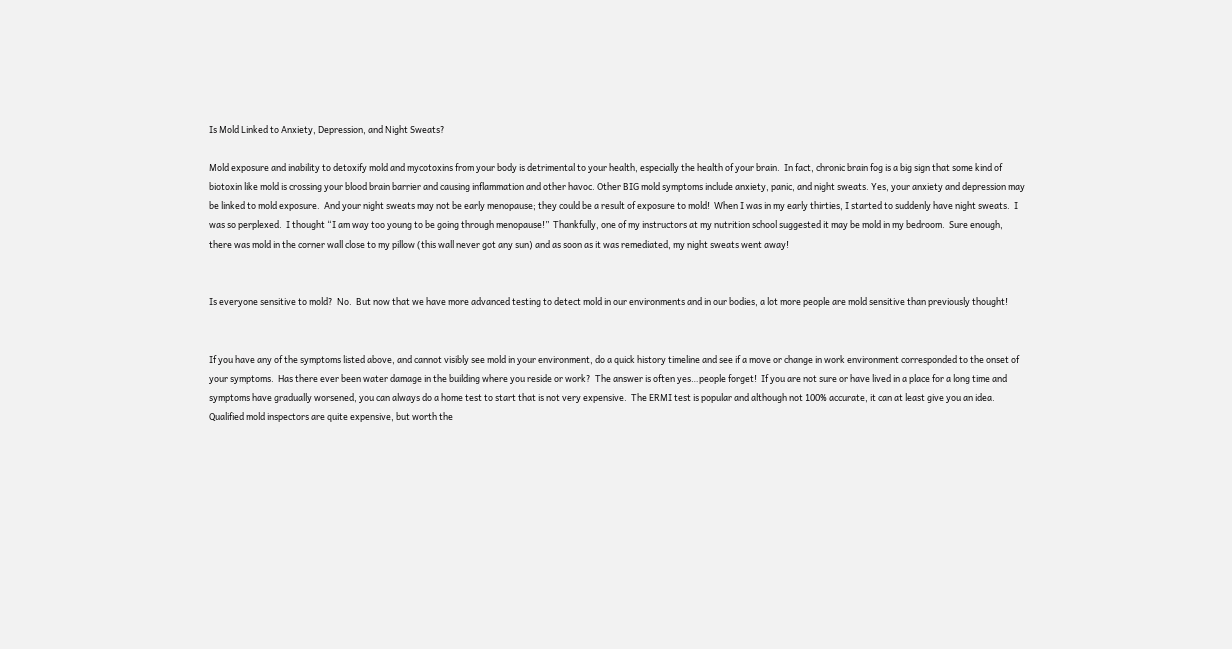Is Mold Linked to Anxiety, Depression, and Night Sweats?

Mold exposure and inability to detoxify mold and mycotoxins from your body is detrimental to your health, especially the health of your brain.  In fact, chronic brain fog is a big sign that some kind of biotoxin like mold is crossing your blood brain barrier and causing inflammation and other havoc. Other BIG mold symptoms include anxiety, panic, and night sweats. Yes, your anxiety and depression may be linked to mold exposure.  And your night sweats may not be early menopause; they could be a result of exposure to mold!  When I was in my early thirties, I started to suddenly have night sweats.  I was so perplexed.  I thought “I am way too young to be going through menopause!”  Thankfully, one of my instructors at my nutrition school suggested it may be mold in my bedroom.  Sure enough, there was mold in the corner wall close to my pillow (this wall never got any sun) and as soon as it was remediated, my night sweats went away!


Is everyone sensitive to mold?  No.  But now that we have more advanced testing to detect mold in our environments and in our bodies, a lot more people are mold sensitive than previously thought!


If you have any of the symptoms listed above, and cannot visibly see mold in your environment, do a quick history timeline and see if a move or change in work environment corresponded to the onset of your symptoms.  Has there ever been water damage in the building where you reside or work?  The answer is often yes…people forget!  If you are not sure or have lived in a place for a long time and symptoms have gradually worsened, you can always do a home test to start that is not very expensive.  The ERMI test is popular and although not 100% accurate, it can at least give you an idea. Qualified mold inspectors are quite expensive, but worth the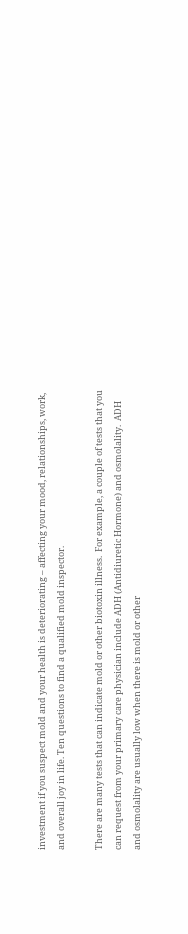investment if you suspect mold and your health is deteriorating – affecting your mood, relationships, work, and overall joy in life. Ten questions to find a qualified mold inspector.

There are many tests that can indicate mold or other biotoxin illness.  For example, a couple of tests that you can request from your primary care physician include ADH (Antidiuretic Hormone) and osmolality.  ADH and osmolality are usually low when there is mold or other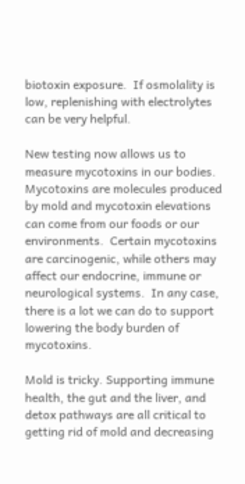biotoxin exposure.  If osmolality is low, replenishing with electrolytes can be very helpful.

New testing now allows us to measure mycotoxins in our bodies.  Mycotoxins are molecules produced by mold and mycotoxin elevations can come from our foods or our environments.  Certain mycotoxins are carcinogenic, while others may affect our endocrine, immune or neurological systems.  In any case, there is a lot we can do to support lowering the body burden of mycotoxins.

Mold is tricky. Supporting immune health, the gut and the liver, and detox pathways are all critical to getting rid of mold and decreasing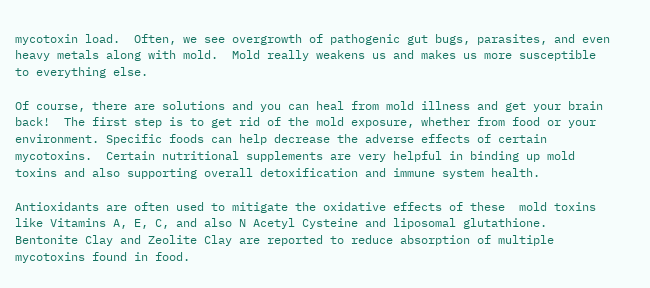mycotoxin load.  Often, we see overgrowth of pathogenic gut bugs, parasites, and even heavy metals along with mold.  Mold really weakens us and makes us more susceptible to everything else.

Of course, there are solutions and you can heal from mold illness and get your brain back!  The first step is to get rid of the mold exposure, whether from food or your environment. Specific foods can help decrease the adverse effects of certain mycotoxins.  Certain nutritional supplements are very helpful in binding up mold toxins and also supporting overall detoxification and immune system health.

Antioxidants are often used to mitigate the oxidative effects of these  mold toxins like Vitamins A, E, C, and also N Acetyl Cysteine and liposomal glutathione. Bentonite Clay and Zeolite Clay are reported to reduce absorption of multiple mycotoxins found in food.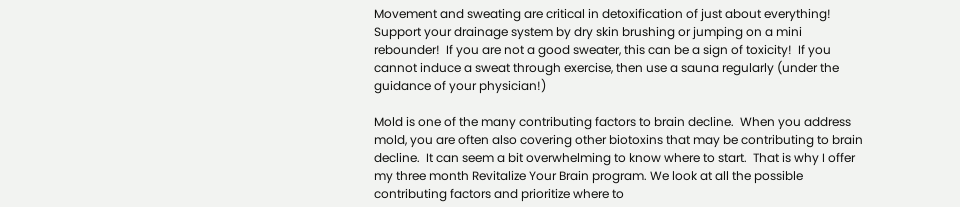Movement and sweating are critical in detoxification of just about everything!  Support your drainage system by dry skin brushing or jumping on a mini rebounder!  If you are not a good sweater, this can be a sign of toxicity!  If you cannot induce a sweat through exercise, then use a sauna regularly (under the guidance of your physician!)

Mold is one of the many contributing factors to brain decline.  When you address mold, you are often also covering other biotoxins that may be contributing to brain decline.  It can seem a bit overwhelming to know where to start.  That is why I offer my three month Revitalize Your Brain program. We look at all the possible contributing factors and prioritize where to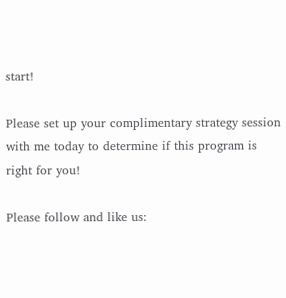start!

Please set up your complimentary strategy session with me today to determine if this program is right for you!

Please follow and like us: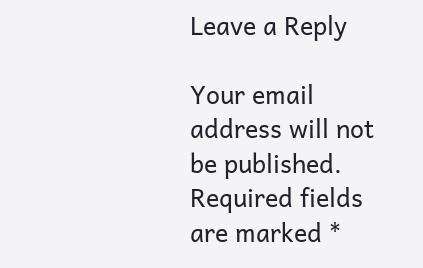Leave a Reply

Your email address will not be published. Required fields are marked *